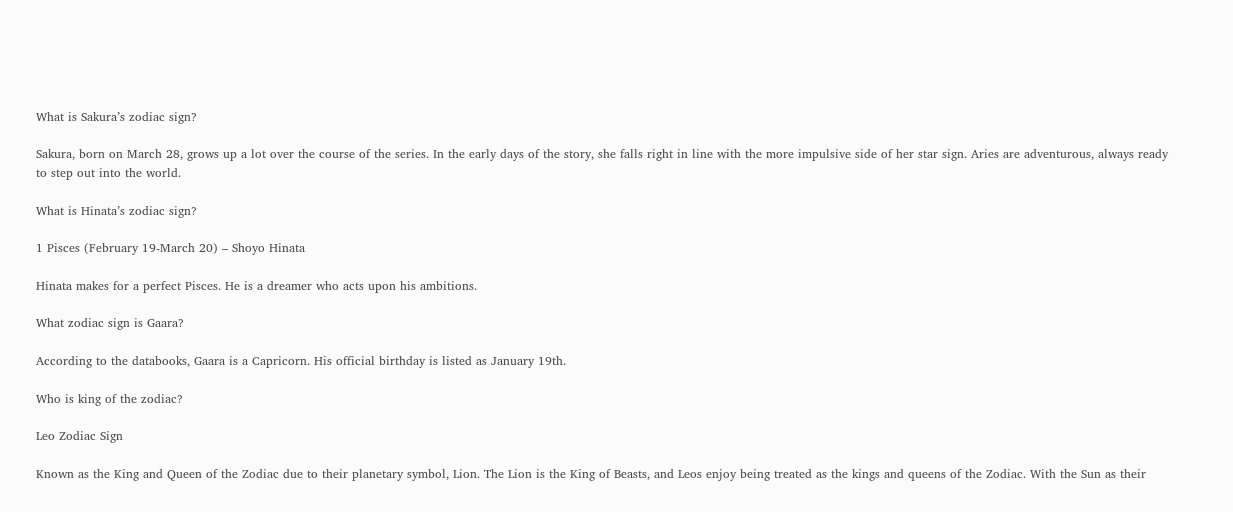What is Sakura’s zodiac sign?

Sakura, born on March 28, grows up a lot over the course of the series. In the early days of the story, she falls right in line with the more impulsive side of her star sign. Aries are adventurous, always ready to step out into the world.

What is Hinata’s zodiac sign?

1 Pisces (February 19-March 20) – Shoyo Hinata

Hinata makes for a perfect Pisces. He is a dreamer who acts upon his ambitions.

What zodiac sign is Gaara?

According to the databooks, Gaara is a Capricorn. His official birthday is listed as January 19th.

Who is king of the zodiac?

Leo Zodiac Sign

Known as the King and Queen of the Zodiac due to their planetary symbol, Lion. The Lion is the King of Beasts, and Leos enjoy being treated as the kings and queens of the Zodiac. With the Sun as their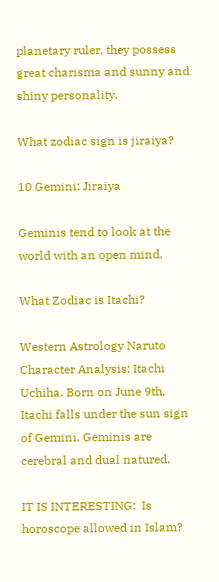planetary ruler, they possess great charisma and sunny and shiny personality.

What zodiac sign is jiraiya?

10 Gemini: Jiraiya

Geminis tend to look at the world with an open mind.

What Zodiac is Itachi?

Western Astrology Naruto Character Analysis: Itachi Uchiha. Born on June 9th, Itachi falls under the sun sign of Gemini. Geminis are cerebral and dual natured.

IT IS INTERESTING:  Is horoscope allowed in Islam?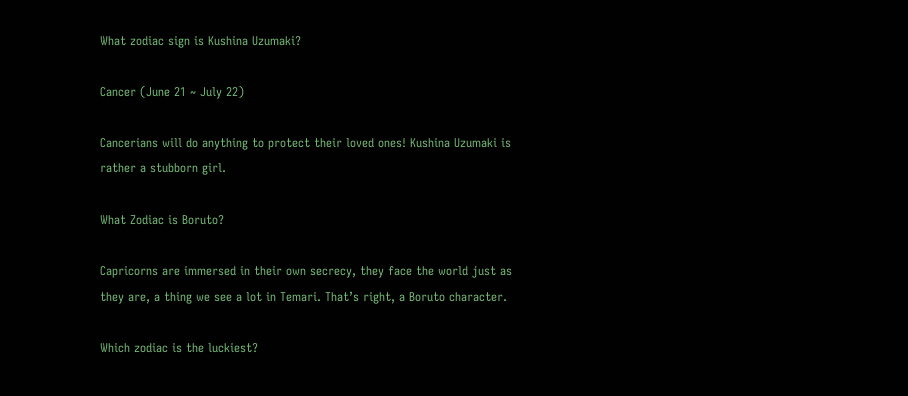What zodiac sign is Kushina Uzumaki?

Cancer (June 21 ~ July 22)

Cancerians will do anything to protect their loved ones! Kushina Uzumaki is rather a stubborn girl.

What Zodiac is Boruto?

Capricorns are immersed in their own secrecy, they face the world just as they are, a thing we see a lot in Temari. That’s right, a Boruto character.

Which zodiac is the luckiest?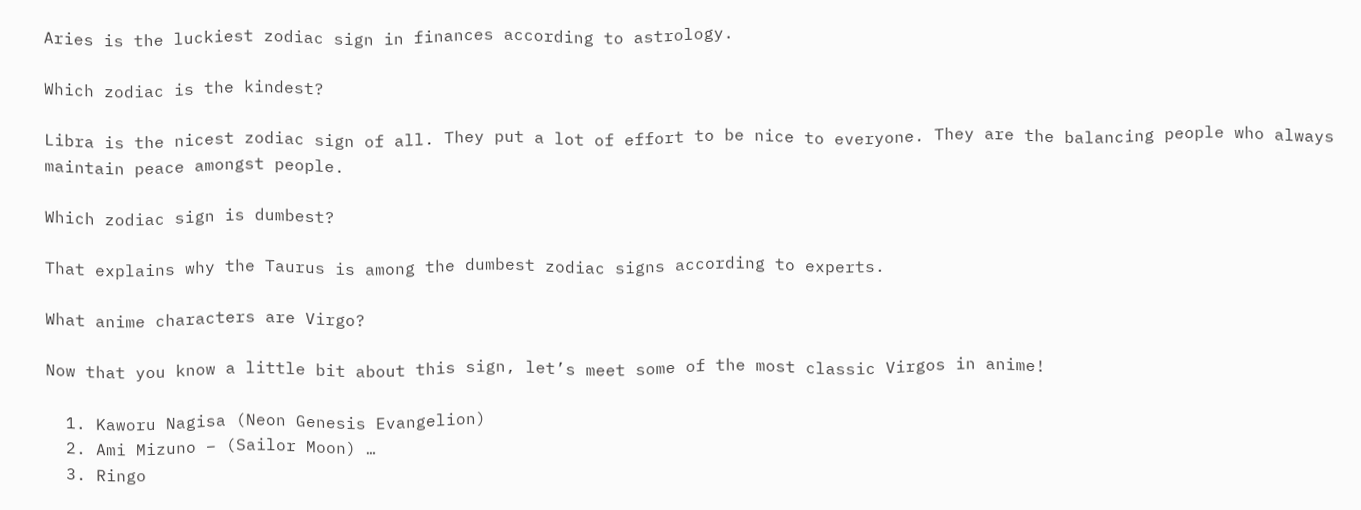Aries is the luckiest zodiac sign in finances according to astrology.

Which zodiac is the kindest?

Libra is the nicest zodiac sign of all. They put a lot of effort to be nice to everyone. They are the balancing people who always maintain peace amongst people.

Which zodiac sign is dumbest?

That explains why the Taurus is among the dumbest zodiac signs according to experts.

What anime characters are Virgo?

Now that you know a little bit about this sign, let’s meet some of the most classic Virgos in anime!

  1. Kaworu Nagisa (Neon Genesis Evangelion)
  2. Ami Mizuno – (Sailor Moon) …
  3. Ringo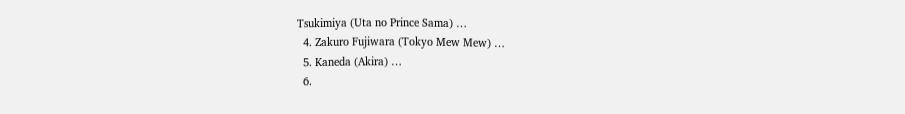Tsukimiya (Uta no Prince Sama) …
  4. Zakuro Fujiwara (Tokyo Mew Mew) …
  5. Kaneda (Akira) …
  6.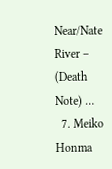Near/Nate River – (Death Note) …
  7. Meiko Honma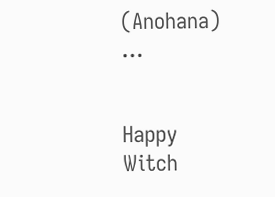(Anohana) …


Happy Witch